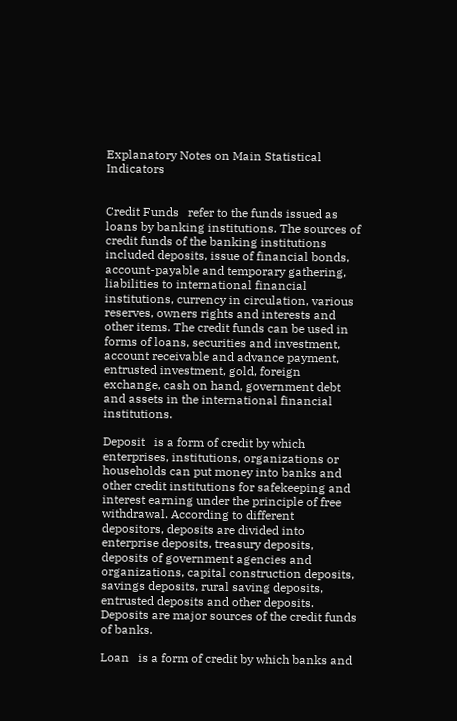Explanatory Notes on Main Statistical Indicators


Credit Funds   refer to the funds issued as loans by banking institutions. The sources of credit funds of the banking institutions included deposits, issue of financial bonds, account-payable and temporary gathering, liabilities to international financial institutions, currency in circulation, various reserves, owners rights and interests and other items. The credit funds can be used in forms of loans, securities and investment, account receivable and advance payment, entrusted investment, gold, foreign exchange, cash on hand, government debt and assets in the international financial institutions.

Deposit   is a form of credit by which enterprises, institutions, organizations or households can put money into banks and other credit institutions for safekeeping and interest earning under the principle of free withdrawal. According to different depositors, deposits are divided into enterprise deposits, treasury deposits, deposits of government agencies and organizations, capital construction deposits, savings deposits, rural saving deposits, entrusted deposits and other deposits. Deposits are major sources of the credit funds of banks.

Loan   is a form of credit by which banks and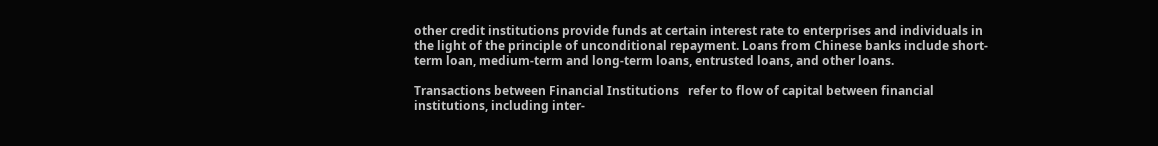other credit institutions provide funds at certain interest rate to enterprises and individuals in the light of the principle of unconditional repayment. Loans from Chinese banks include short-term loan, medium-term and long-term loans, entrusted loans, and other loans.

Transactions between Financial Institutions   refer to flow of capital between financial institutions, including inter-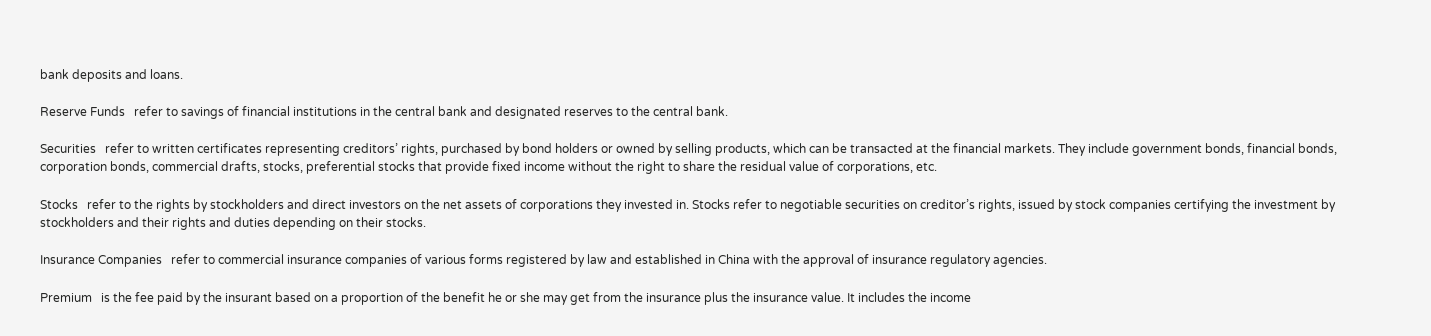bank deposits and loans.

Reserve Funds   refer to savings of financial institutions in the central bank and designated reserves to the central bank.

Securities   refer to written certificates representing creditors’ rights, purchased by bond holders or owned by selling products, which can be transacted at the financial markets. They include government bonds, financial bonds, corporation bonds, commercial drafts, stocks, preferential stocks that provide fixed income without the right to share the residual value of corporations, etc.

Stocks   refer to the rights by stockholders and direct investors on the net assets of corporations they invested in. Stocks refer to negotiable securities on creditor’s rights, issued by stock companies certifying the investment by stockholders and their rights and duties depending on their stocks.

Insurance Companies   refer to commercial insurance companies of various forms registered by law and established in China with the approval of insurance regulatory agencies.

Premium   is the fee paid by the insurant based on a proportion of the benefit he or she may get from the insurance plus the insurance value. It includes the income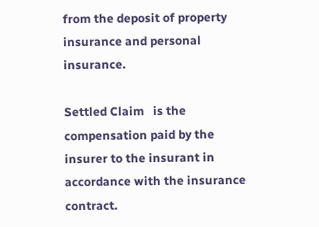from the deposit of property insurance and personal insurance.

Settled Claim   is the compensation paid by the insurer to the insurant in accordance with the insurance contract.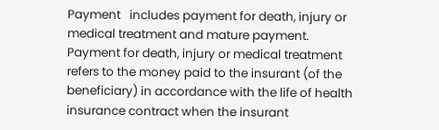Payment   includes payment for death, injury or medical treatment and mature payment. Payment for death, injury or medical treatment refers to the money paid to the insurant (of the beneficiary) in accordance with the life of health insurance contract when the insurant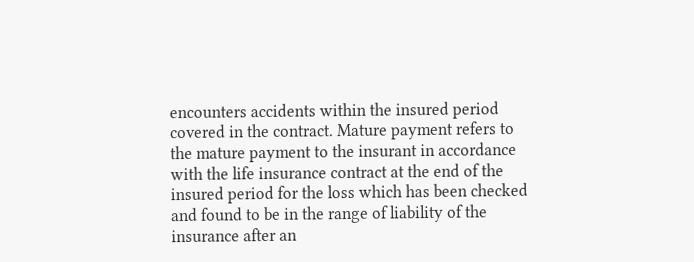encounters accidents within the insured period covered in the contract. Mature payment refers to the mature payment to the insurant in accordance with the life insurance contract at the end of the insured period for the loss which has been checked and found to be in the range of liability of the insurance after an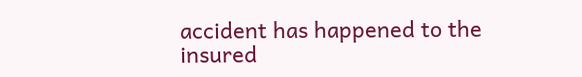accident has happened to the insured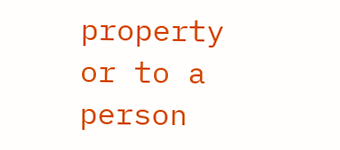property or to a person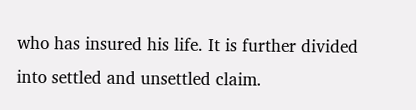who has insured his life. It is further divided into settled and unsettled claim.